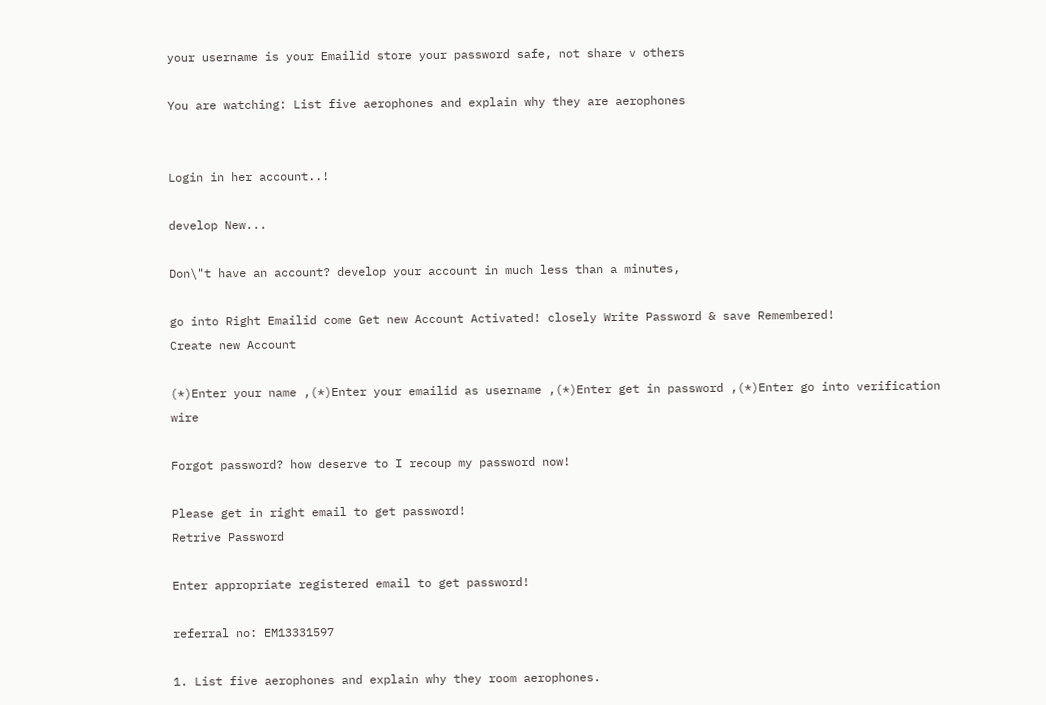your username is your Emailid store your password safe, not share v others

You are watching: List five aerophones and explain why they are aerophones


Login in her account..!

develop New...

Don\"t have an account? develop your account in much less than a minutes,

go into Right Emailid come Get new Account Activated! closely Write Password & save Remembered!
Create new Account

(*)Enter your name ,(*)Enter your emailid as username ,(*)Enter get in password ,(*)Enter go into verification wire

Forgot password? how deserve to I recoup my password now!

Please get in right email to get password!
Retrive Password

Enter appropriate registered email to get password!

referral no: EM13331597

1. List five aerophones and explain why they room aerophones.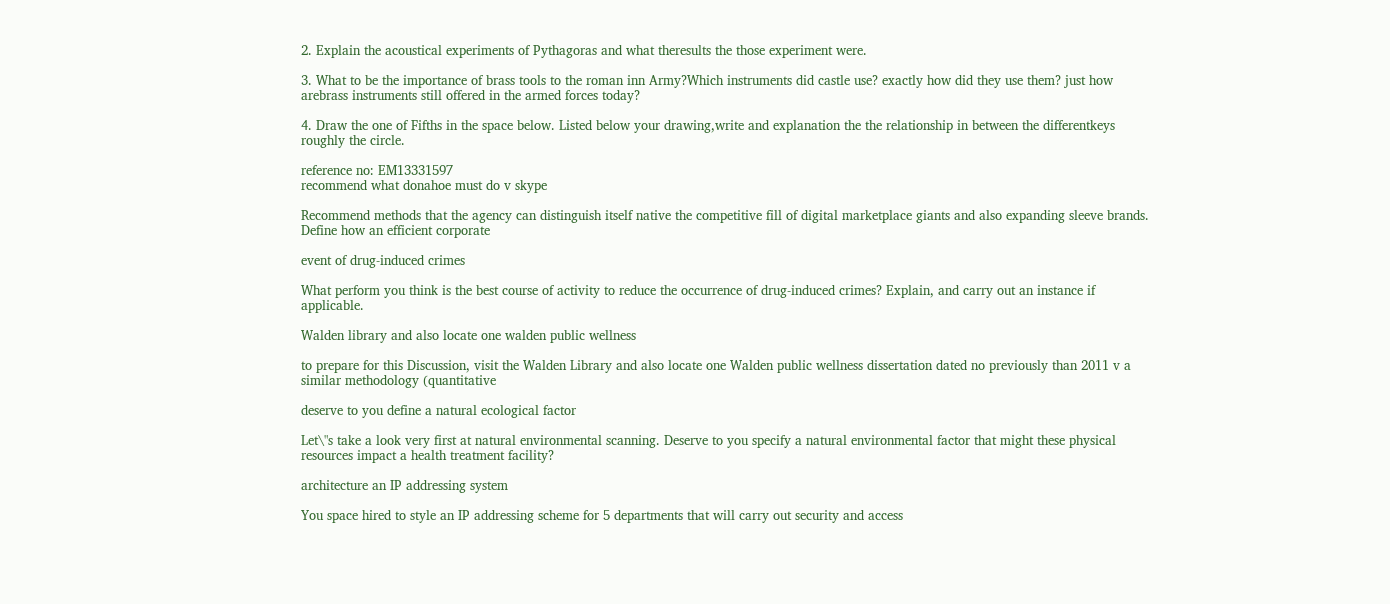2. Explain the acoustical experiments of Pythagoras and what theresults the those experiment were.

3. What to be the importance of brass tools to the roman inn Army?Which instruments did castle use? exactly how did they use them? just how arebrass instruments still offered in the armed forces today?

4. Draw the one of Fifths in the space below. Listed below your drawing,write and explanation the the relationship in between the differentkeys roughly the circle.

reference no: EM13331597
recommend what donahoe must do v skype

Recommend methods that the agency can distinguish itself native the competitive fill of digital marketplace giants and also expanding sleeve brands. Define how an efficient corporate

event of drug-induced crimes

What perform you think is the best course of activity to reduce the occurrence of drug-induced crimes? Explain, and carry out an instance if applicable.

Walden library and also locate one walden public wellness

to prepare for this Discussion, visit the Walden Library and also locate one Walden public wellness dissertation dated no previously than 2011 v a similar methodology (quantitative

deserve to you define a natural ecological factor

Let\"s take a look very first at natural environmental scanning. Deserve to you specify a natural environmental factor that might these physical resources impact a health treatment facility?

architecture an IP addressing system

You space hired to style an IP addressing scheme for 5 departments that will carry out security and access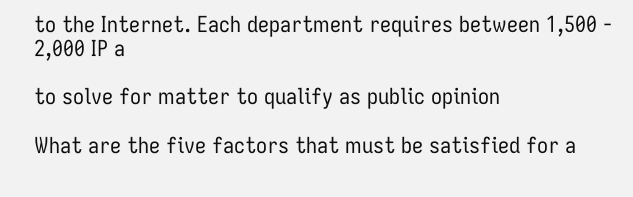to the Internet. Each department requires between 1,500 - 2,000 IP a

to solve for matter to qualify as public opinion

What are the five factors that must be satisfied for a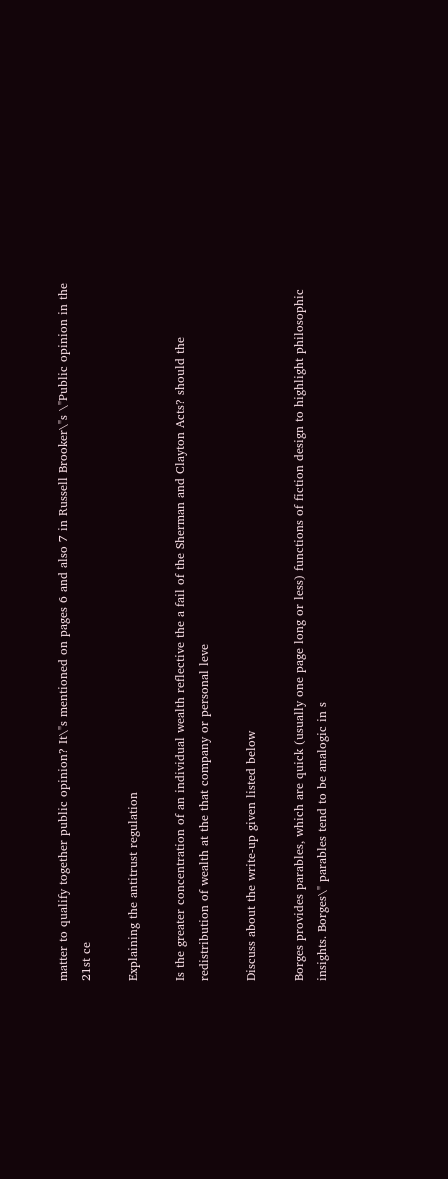matter to qualify together public opinion? It\"s mentioned on pages 6 and also 7 in Russell Brooker\"s \"Public opinion in the 21st ce

Explaining the antitrust regulation

Is the greater concentration of an individual wealth reflective the a fail of the Sherman and Clayton Acts? should the redistribution of wealth at the that company or personal leve

Discuss about the write-up given listed below

Borges provides parables, which are quick (usually one page long or less) functions of fiction design to highlight philosophic insights. Borges\" parables tend to be analogic in s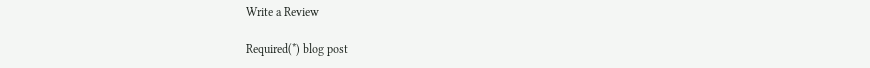Write a Review

Required(*) blog post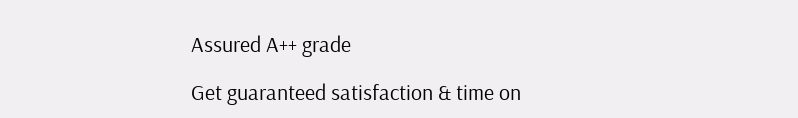Assured A++ grade

Get guaranteed satisfaction & time on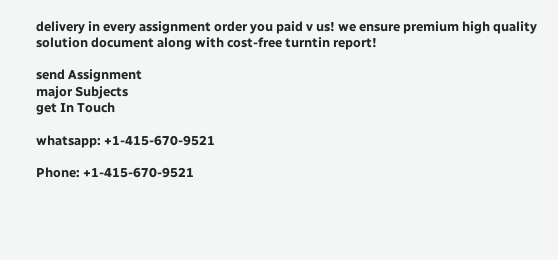delivery in every assignment order you paid v us! we ensure premium high quality solution document along with cost-free turntin report!

send Assignment
major Subjects
get In Touch

whatsapp: +1-415-670-9521

Phone: +1-415-670-9521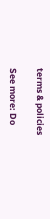terms & policies

See more: Do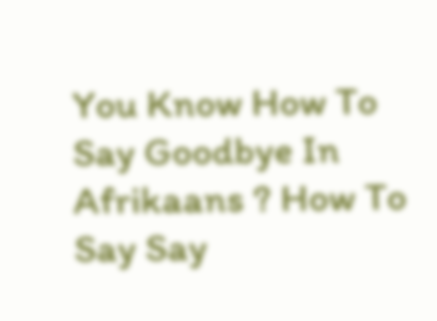You Know How To Say Goodbye In Afrikaans ? How To Say Say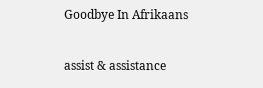Goodbye In Afrikaans

assist & assistance